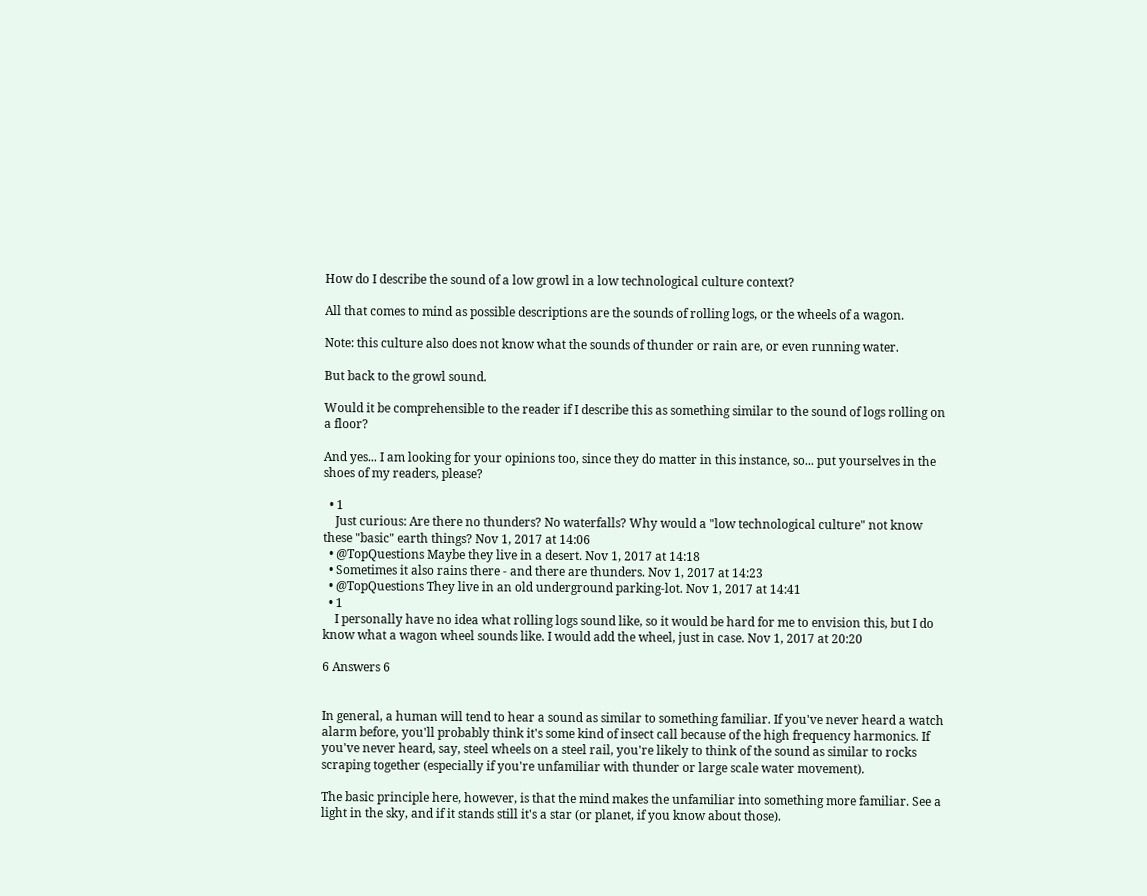How do I describe the sound of a low growl in a low technological culture context?

All that comes to mind as possible descriptions are the sounds of rolling logs, or the wheels of a wagon.

Note: this culture also does not know what the sounds of thunder or rain are, or even running water.

But back to the growl sound.

Would it be comprehensible to the reader if I describe this as something similar to the sound of logs rolling on a floor?

And yes... I am looking for your opinions too, since they do matter in this instance, so... put yourselves in the shoes of my readers, please?

  • 1
    Just curious: Are there no thunders? No waterfalls? Why would a "low technological culture" not know these "basic" earth things? Nov 1, 2017 at 14:06
  • @TopQuestions Maybe they live in a desert. Nov 1, 2017 at 14:18
  • Sometimes it also rains there - and there are thunders. Nov 1, 2017 at 14:23
  • @TopQuestions They live in an old underground parking-lot. Nov 1, 2017 at 14:41
  • 1
    I personally have no idea what rolling logs sound like, so it would be hard for me to envision this, but I do know what a wagon wheel sounds like. I would add the wheel, just in case. Nov 1, 2017 at 20:20

6 Answers 6


In general, a human will tend to hear a sound as similar to something familiar. If you've never heard a watch alarm before, you'll probably think it's some kind of insect call because of the high frequency harmonics. If you've never heard, say, steel wheels on a steel rail, you're likely to think of the sound as similar to rocks scraping together (especially if you're unfamiliar with thunder or large scale water movement).

The basic principle here, however, is that the mind makes the unfamiliar into something more familiar. See a light in the sky, and if it stands still it's a star (or planet, if you know about those).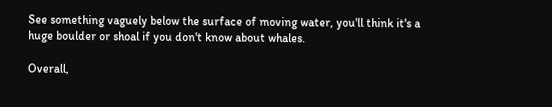See something vaguely below the surface of moving water, you'll think it's a huge boulder or shoal if you don't know about whales.

Overall,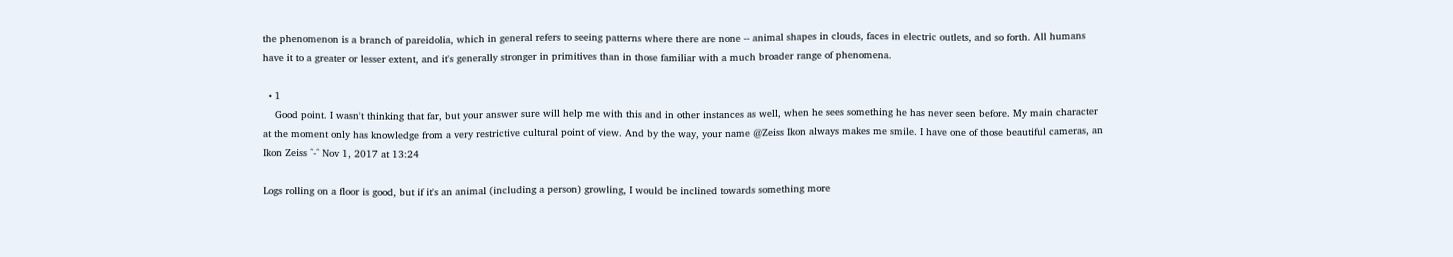the phenomenon is a branch of pareidolia, which in general refers to seeing patterns where there are none -- animal shapes in clouds, faces in electric outlets, and so forth. All humans have it to a greater or lesser extent, and it's generally stronger in primitives than in those familiar with a much broader range of phenomena.

  • 1
    Good point. I wasn't thinking that far, but your answer sure will help me with this and in other instances as well, when he sees something he has never seen before. My main character at the moment only has knowledge from a very restrictive cultural point of view. And by the way, your name @Zeiss Ikon always makes me smile. I have one of those beautiful cameras, an Ikon Zeiss ^-^ Nov 1, 2017 at 13:24

Logs rolling on a floor is good, but if it's an animal (including a person) growling, I would be inclined towards something more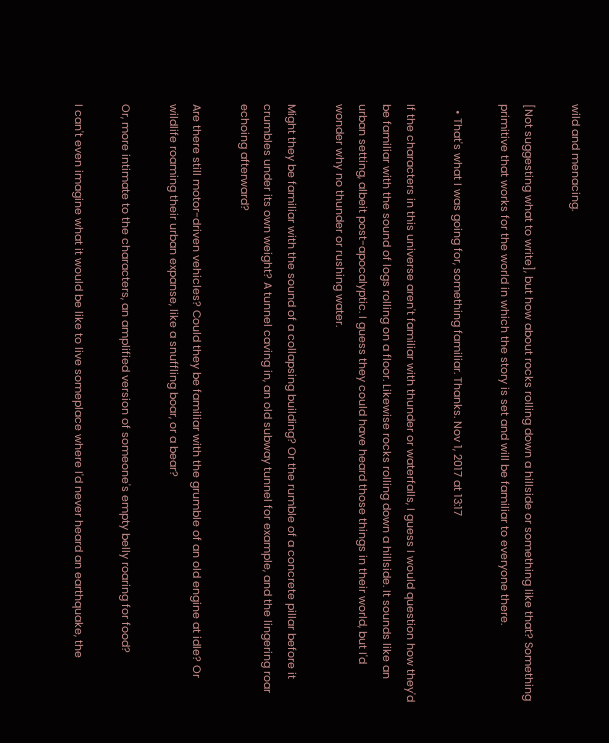wild and menacing.

[Not suggesting what to write], but how about rocks rolling down a hillside or something like that? Something primitive that works for the world in which the story is set and will be familiar to everyone there.

  • That's what I was going for, something familiar. Thanks. Nov 1, 2017 at 13:17

If the characters in this universe aren't familiar with thunder or waterfalls, I guess I would question how they'd be familiar with the sound of logs rolling on a floor. Likewise rocks rolling down a hillside. It sounds like an urban setting, albeit post-apocalyptic. I guess they could have heard those things in their world, but I'd wonder why no thunder or rushing water.

Might they be familiar with the sound of a collapsing building? Or the rumble of a concrete pillar before it crumbles under its own weight? A tunnel caving in, an old subway tunnel for example, and the lingering roar echoing afterward?

Are there still motor-driven vehicles? Could they be familiar with the grumble of an old engine at idle? Or wildlife roaming their urban expanse, like a snuffling boar, or a bear?

Or, more intimate to the characters, an amplified version of someone's empty belly roaring for food?

I can't even imagine what it would be like to live someplace where I'd never heard an earthquake, the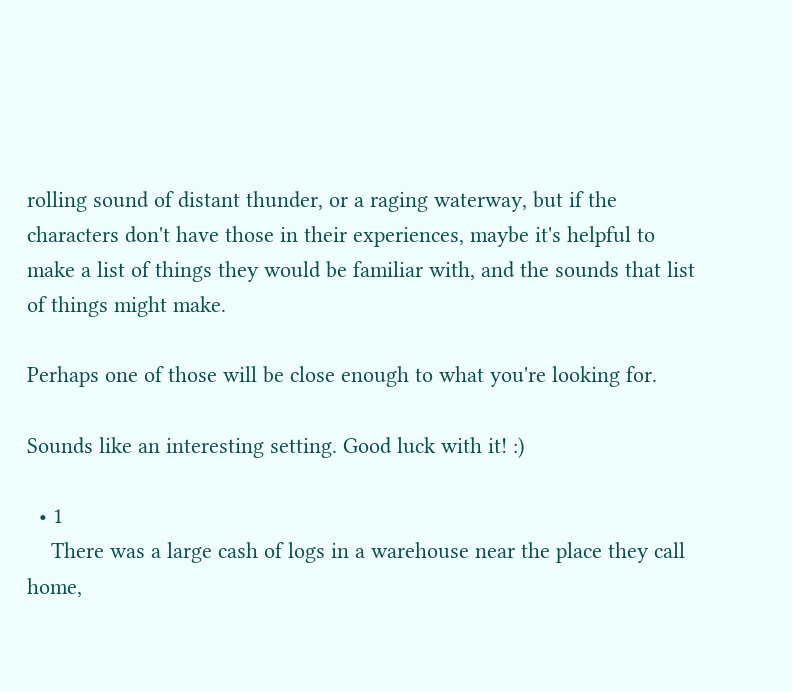rolling sound of distant thunder, or a raging waterway, but if the characters don't have those in their experiences, maybe it's helpful to make a list of things they would be familiar with, and the sounds that list of things might make.

Perhaps one of those will be close enough to what you're looking for.

Sounds like an interesting setting. Good luck with it! :)

  • 1
    There was a large cash of logs in a warehouse near the place they call home,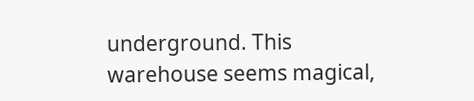underground. This warehouse seems magical,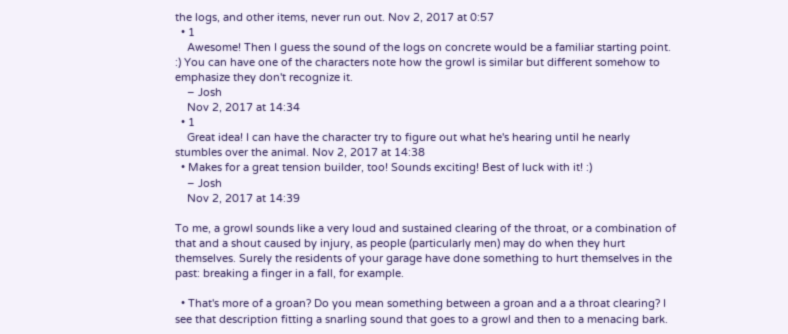the logs, and other items, never run out. Nov 2, 2017 at 0:57
  • 1
    Awesome! Then I guess the sound of the logs on concrete would be a familiar starting point. :) You can have one of the characters note how the growl is similar but different somehow to emphasize they don't recognize it.
    – Josh
    Nov 2, 2017 at 14:34
  • 1
    Great idea! I can have the character try to figure out what he's hearing until he nearly stumbles over the animal. Nov 2, 2017 at 14:38
  • Makes for a great tension builder, too! Sounds exciting! Best of luck with it! :)
    – Josh
    Nov 2, 2017 at 14:39

To me, a growl sounds like a very loud and sustained clearing of the throat, or a combination of that and a shout caused by injury, as people (particularly men) may do when they hurt themselves. Surely the residents of your garage have done something to hurt themselves in the past: breaking a finger in a fall, for example.

  • That's more of a groan? Do you mean something between a groan and a a throat clearing? I see that description fitting a snarling sound that goes to a growl and then to a menacing bark.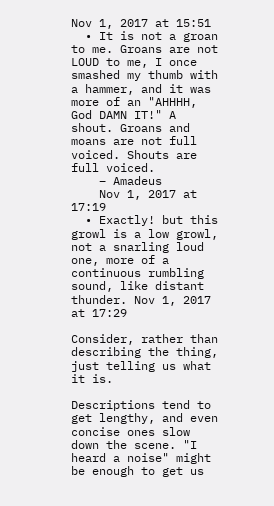Nov 1, 2017 at 15:51
  • It is not a groan to me. Groans are not LOUD to me, I once smashed my thumb with a hammer, and it was more of an "AHHHH, God DAMN IT!" A shout. Groans and moans are not full voiced. Shouts are full voiced.
    – Amadeus
    Nov 1, 2017 at 17:19
  • Exactly! but this growl is a low growl, not a snarling loud one, more of a continuous rumbling sound, like distant thunder. Nov 1, 2017 at 17:29

Consider, rather than describing the thing, just telling us what it is.

Descriptions tend to get lengthy, and even concise ones slow down the scene. "I heard a noise" might be enough to get us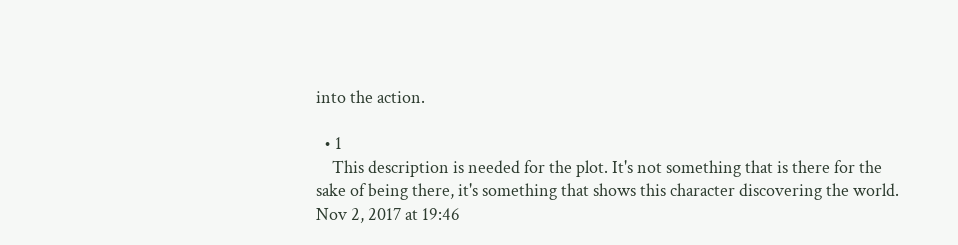into the action.

  • 1
    This description is needed for the plot. It's not something that is there for the sake of being there, it's something that shows this character discovering the world. Nov 2, 2017 at 19:46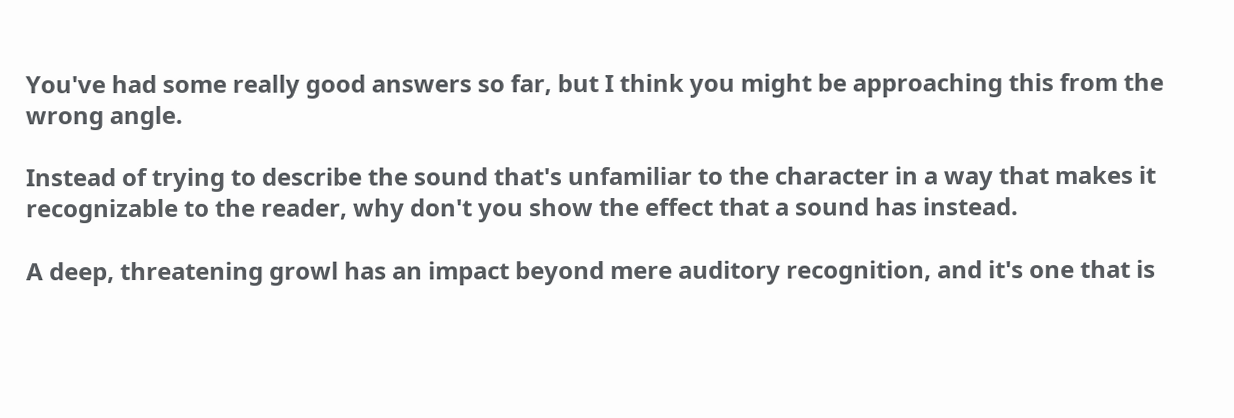You've had some really good answers so far, but I think you might be approaching this from the wrong angle.

Instead of trying to describe the sound that's unfamiliar to the character in a way that makes it recognizable to the reader, why don't you show the effect that a sound has instead.

A deep, threatening growl has an impact beyond mere auditory recognition, and it's one that is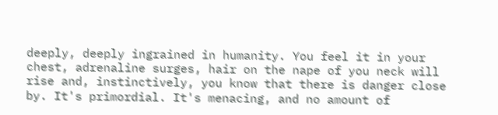deeply, deeply ingrained in humanity. You feel it in your chest, adrenaline surges, hair on the nape of you neck will rise and, instinctively, you know that there is danger close by. It's primordial. It's menacing, and no amount of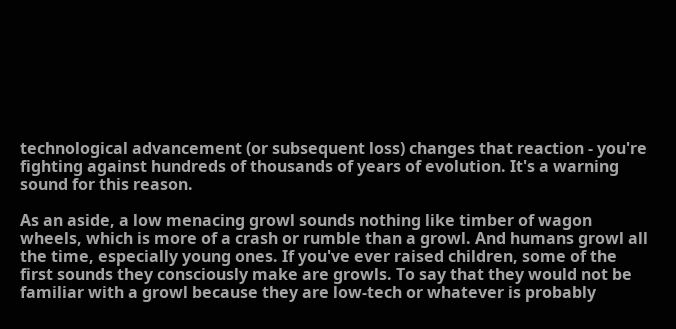technological advancement (or subsequent loss) changes that reaction - you're fighting against hundreds of thousands of years of evolution. It's a warning sound for this reason.

As an aside, a low menacing growl sounds nothing like timber of wagon wheels, which is more of a crash or rumble than a growl. And humans growl all the time, especially young ones. If you've ever raised children, some of the first sounds they consciously make are growls. To say that they would not be familiar with a growl because they are low-tech or whatever is probably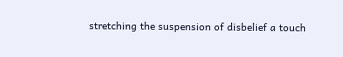stretching the suspension of disbelief a touch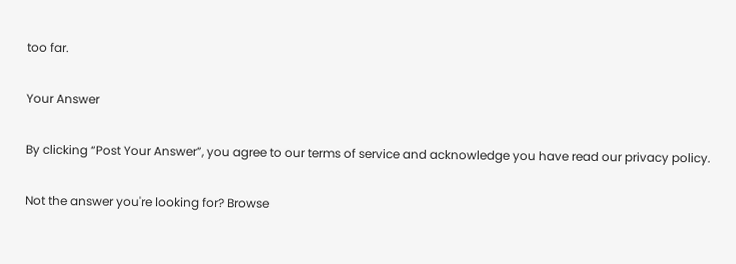too far.

Your Answer

By clicking “Post Your Answer”, you agree to our terms of service and acknowledge you have read our privacy policy.

Not the answer you're looking for? Browse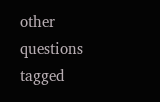other questions tagged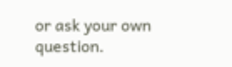or ask your own question.